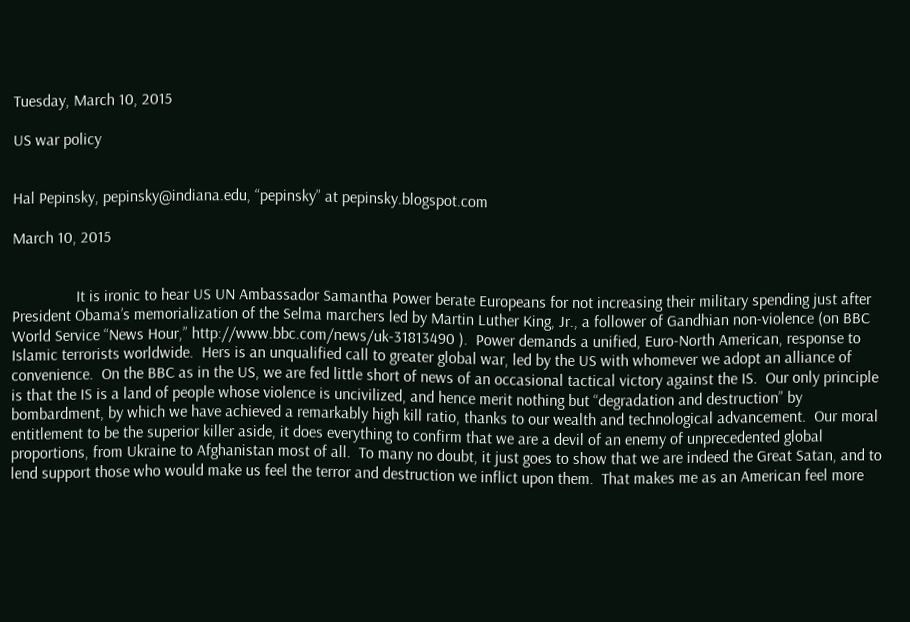Tuesday, March 10, 2015

US war policy


Hal Pepinsky, pepinsky@indiana.edu, “pepinsky” at pepinsky.blogspot.com

March 10, 2015


                It is ironic to hear US UN Ambassador Samantha Power berate Europeans for not increasing their military spending just after President Obama’s memorialization of the Selma marchers led by Martin Luther King, Jr., a follower of Gandhian non-violence (on BBC World Service “News Hour,” http://www.bbc.com/news/uk-31813490 ).  Power demands a unified, Euro-North American, response to Islamic terrorists worldwide.  Hers is an unqualified call to greater global war, led by the US with whomever we adopt an alliance of convenience.  On the BBC as in the US, we are fed little short of news of an occasional tactical victory against the IS.  Our only principle is that the IS is a land of people whose violence is uncivilized, and hence merit nothing but “degradation and destruction” by bombardment, by which we have achieved a remarkably high kill ratio, thanks to our wealth and technological advancement.  Our moral entitlement to be the superior killer aside, it does everything to confirm that we are a devil of an enemy of unprecedented global proportions, from Ukraine to Afghanistan most of all.  To many no doubt, it just goes to show that we are indeed the Great Satan, and to lend support those who would make us feel the terror and destruction we inflict upon them.  That makes me as an American feel more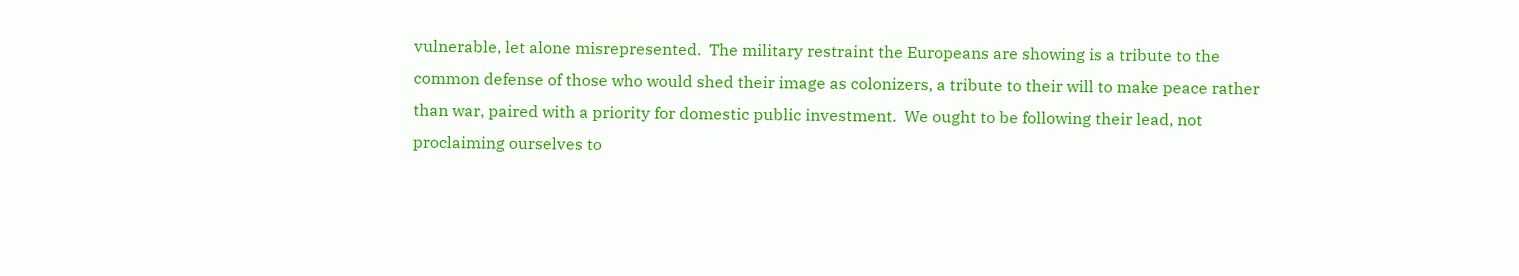vulnerable, let alone misrepresented.  The military restraint the Europeans are showing is a tribute to the common defense of those who would shed their image as colonizers, a tribute to their will to make peace rather than war, paired with a priority for domestic public investment.  We ought to be following their lead, not proclaiming ourselves to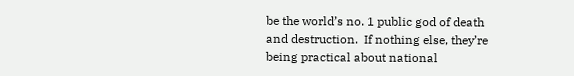be the world’s no. 1 public god of death and destruction.  If nothing else, they’re being practical about national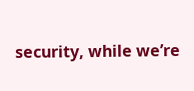security, while we’re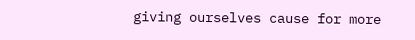giving ourselves cause for more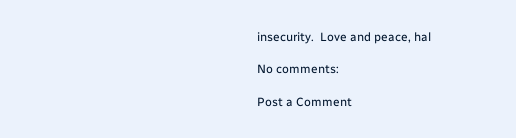insecurity.  Love and peace, hal

No comments:

Post a Comment